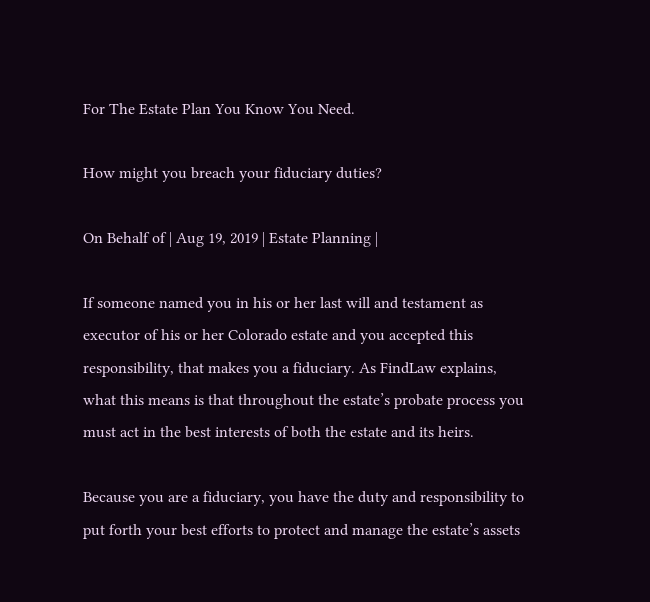For The Estate Plan You Know You Need.

How might you breach your fiduciary duties?

On Behalf of | Aug 19, 2019 | Estate Planning |

If someone named you in his or her last will and testament as executor of his or her Colorado estate and you accepted this responsibility, that makes you a fiduciary. As FindLaw explains, what this means is that throughout the estate’s probate process you must act in the best interests of both the estate and its heirs.

Because you are a fiduciary, you have the duty and responsibility to put forth your best efforts to protect and manage the estate’s assets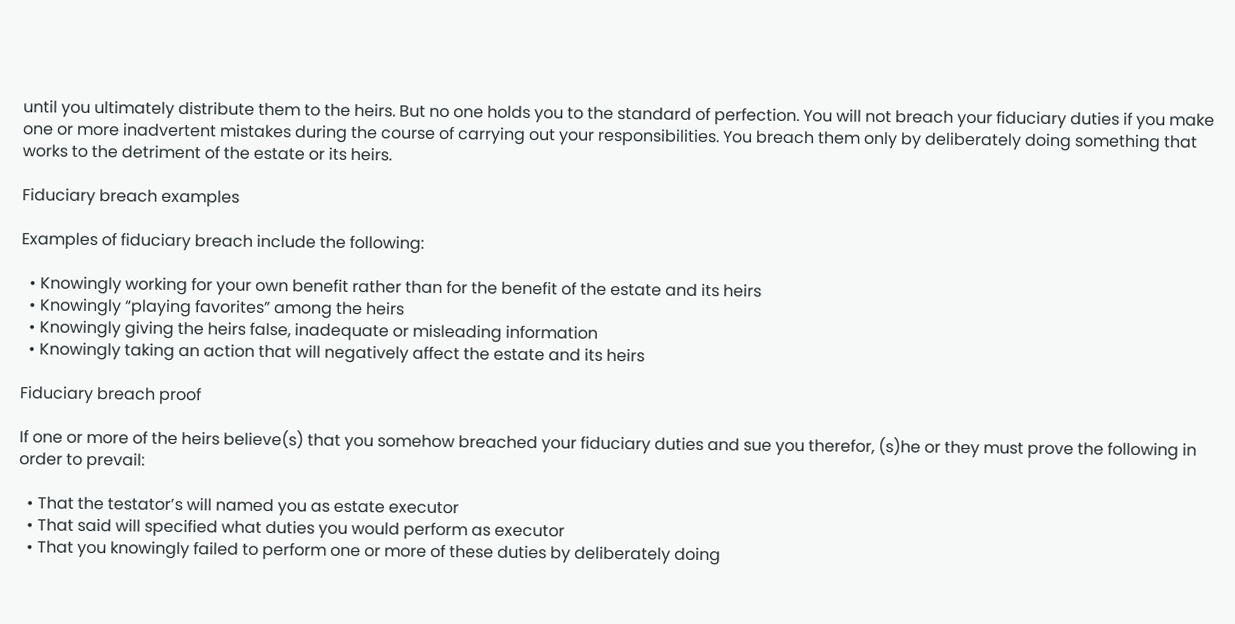until you ultimately distribute them to the heirs. But no one holds you to the standard of perfection. You will not breach your fiduciary duties if you make one or more inadvertent mistakes during the course of carrying out your responsibilities. You breach them only by deliberately doing something that works to the detriment of the estate or its heirs.

Fiduciary breach examples

Examples of fiduciary breach include the following:

  • Knowingly working for your own benefit rather than for the benefit of the estate and its heirs
  • Knowingly “playing favorites” among the heirs
  • Knowingly giving the heirs false, inadequate or misleading information
  • Knowingly taking an action that will negatively affect the estate and its heirs

Fiduciary breach proof

If one or more of the heirs believe(s) that you somehow breached your fiduciary duties and sue you therefor, (s)he or they must prove the following in order to prevail:

  • That the testator’s will named you as estate executor
  • That said will specified what duties you would perform as executor
  • That you knowingly failed to perform one or more of these duties by deliberately doing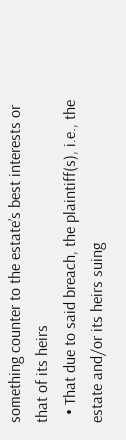something counter to the estate’s best interests or that of its heirs
  • That due to said breach, the plaintiff(s), i.e., the estate and/or its heirs suing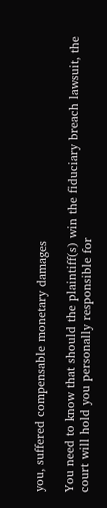you, suffered compensable monetary damages

You need to know that should the plaintiff(s) win the fiduciary breach lawsuit, the court will hold you personally responsible for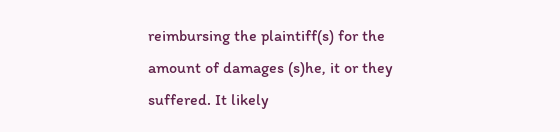reimbursing the plaintiff(s) for the amount of damages (s)he, it or they suffered. It likely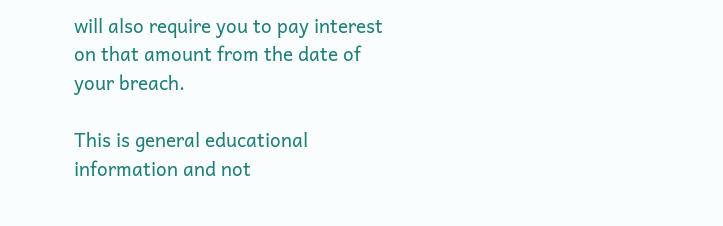will also require you to pay interest on that amount from the date of your breach.

This is general educational information and not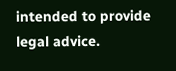intended to provide legal advice.